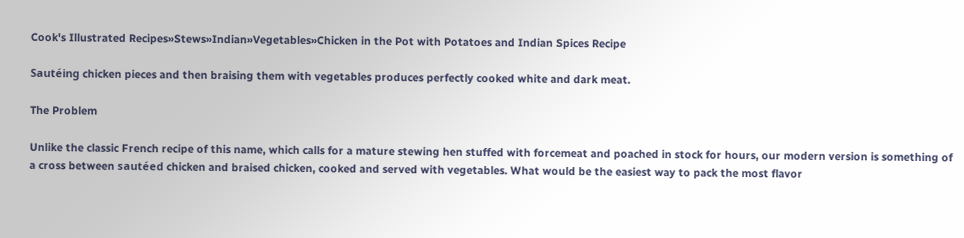Cook's Illustrated Recipes»Stews»Indian»Vegetables»Chicken in the Pot with Potatoes and Indian Spices Recipe

Sautéing chicken pieces and then braising them with vegetables produces perfectly cooked white and dark meat.

The Problem

Unlike the classic French recipe of this name, which calls for a mature stewing hen stuffed with forcemeat and poached in stock for hours, our modern version is something of a cross between sautéed chicken and braised chicken, cooked and served with vegetables. What would be the easiest way to pack the most flavor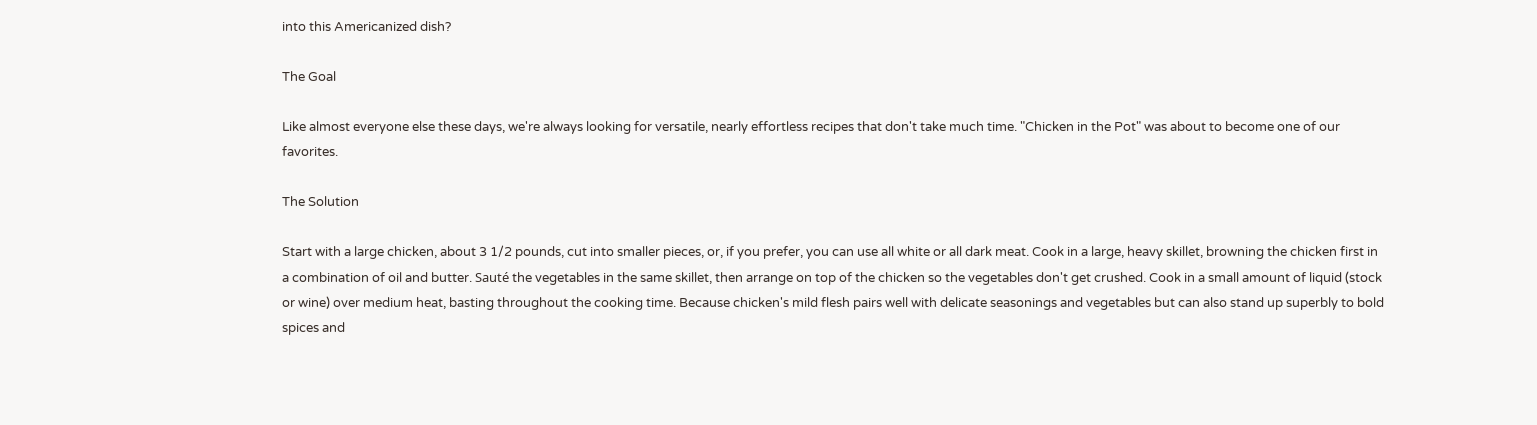into this Americanized dish?

The Goal

Like almost everyone else these days, we're always looking for versatile, nearly effortless recipes that don't take much time. "Chicken in the Pot" was about to become one of our favorites.

The Solution

Start with a large chicken, about 3 1/2 pounds, cut into smaller pieces, or, if you prefer, you can use all white or all dark meat. Cook in a large, heavy skillet, browning the chicken first in a combination of oil and butter. Sauté the vegetables in the same skillet, then arrange on top of the chicken so the vegetables don't get crushed. Cook in a small amount of liquid (stock or wine) over medium heat, basting throughout the cooking time. Because chicken's mild flesh pairs well with delicate seasonings and vegetables but can also stand up superbly to bold spices and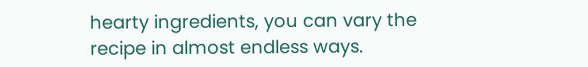hearty ingredients, you can vary the recipe in almost endless ways.